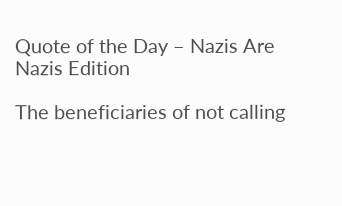Quote of the Day – Nazis Are Nazis Edition

The beneficiaries of not calling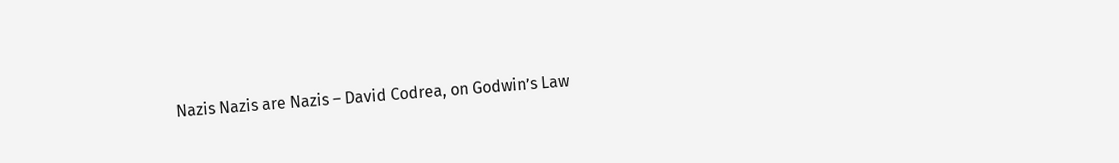Nazis Nazis are Nazis – David Codrea, on Godwin’s Law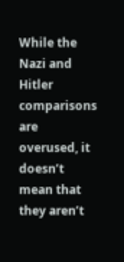While the Nazi and Hitler comparisons are overused, it doesn’t mean that they aren’t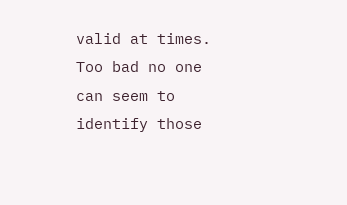valid at times. Too bad no one can seem to identify those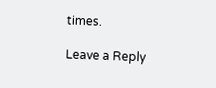times.

Leave a Reply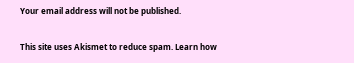Your email address will not be published.

This site uses Akismet to reduce spam. Learn how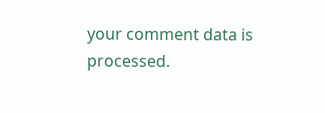your comment data is processed.